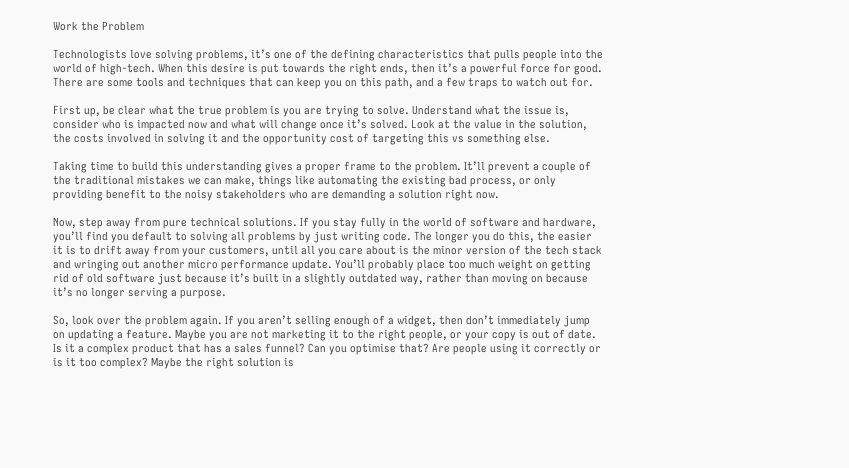Work the Problem

Technologists love solving problems, it’s one of the defining characteristics that pulls people into the world of high-tech. When this desire is put towards the right ends, then it’s a powerful force for good. There are some tools and techniques that can keep you on this path, and a few traps to watch out for.

First up, be clear what the true problem is you are trying to solve. Understand what the issue is, consider who is impacted now and what will change once it’s solved. Look at the value in the solution, the costs involved in solving it and the opportunity cost of targeting this vs something else.

Taking time to build this understanding gives a proper frame to the problem. It’ll prevent a couple of the traditional mistakes we can make, things like automating the existing bad process, or only providing benefit to the noisy stakeholders who are demanding a solution right now.

Now, step away from pure technical solutions. If you stay fully in the world of software and hardware, you’ll find you default to solving all problems by just writing code. The longer you do this, the easier it is to drift away from your customers, until all you care about is the minor version of the tech stack and wringing out another micro performance update. You’ll probably place too much weight on getting rid of old software just because it’s built in a slightly outdated way, rather than moving on because it’s no longer serving a purpose.

So, look over the problem again. If you aren’t selling enough of a widget, then don’t immediately jump on updating a feature. Maybe you are not marketing it to the right people, or your copy is out of date. Is it a complex product that has a sales funnel? Can you optimise that? Are people using it correctly or is it too complex? Maybe the right solution is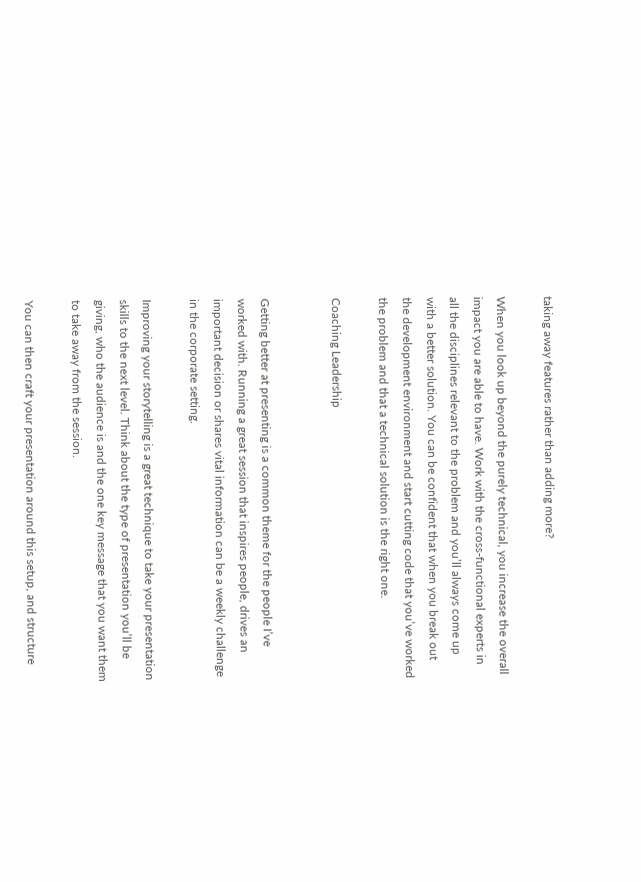taking away features rather than adding more?

When you look up beyond the purely technical, you increase the overall impact you are able to have. Work with the cross-functional experts in all the disciplines relevant to the problem and you’ll always come up with a better solution. You can be confident that when you break out the development environment and start cutting code that you’ve worked the problem and that a technical solution is the right one.

Coaching Leadership


Getting better at presenting is a common theme for the people I’ve worked with. Running a great session that inspires people, drives an important decision or shares vital information can be a weekly challenge in the corporate setting.

Improving your storytelling is a great technique to take your presentation skills to the next level. Think about the type of presentation you’ll be giving, who the audience is and the one key message that you want them to take away from the session.

You can then craft your presentation around this setup, and structure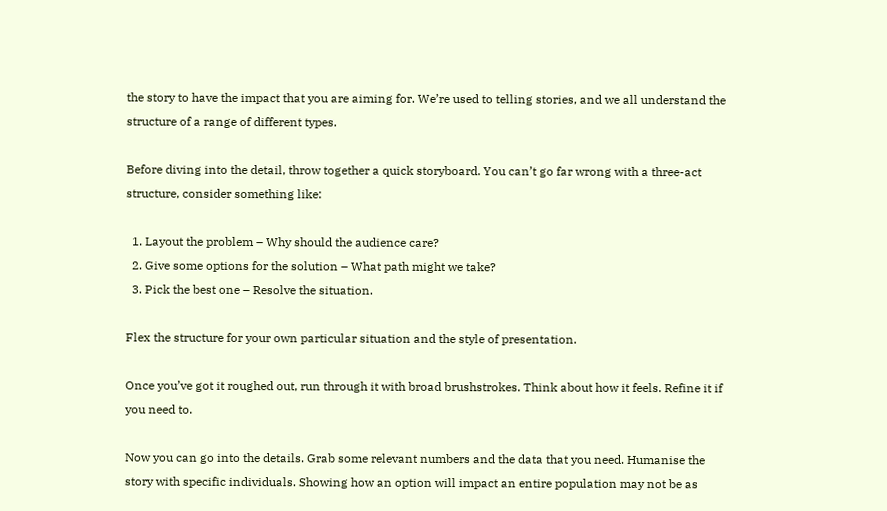the story to have the impact that you are aiming for. We’re used to telling stories, and we all understand the structure of a range of different types.

Before diving into the detail, throw together a quick storyboard. You can’t go far wrong with a three-act structure, consider something like:

  1. Layout the problem – Why should the audience care?
  2. Give some options for the solution – What path might we take?
  3. Pick the best one – Resolve the situation.

Flex the structure for your own particular situation and the style of presentation.

Once you’ve got it roughed out, run through it with broad brushstrokes. Think about how it feels. Refine it if you need to.

Now you can go into the details. Grab some relevant numbers and the data that you need. Humanise the story with specific individuals. Showing how an option will impact an entire population may not be as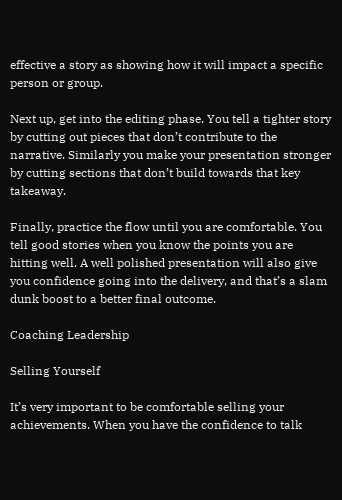effective a story as showing how it will impact a specific person or group.

Next up, get into the editing phase. You tell a tighter story by cutting out pieces that don’t contribute to the narrative. Similarly you make your presentation stronger by cutting sections that don’t build towards that key takeaway.

Finally, practice the flow until you are comfortable. You tell good stories when you know the points you are hitting well. A well polished presentation will also give you confidence going into the delivery, and that’s a slam dunk boost to a better final outcome.

Coaching Leadership

Selling Yourself

It’s very important to be comfortable selling your achievements. When you have the confidence to talk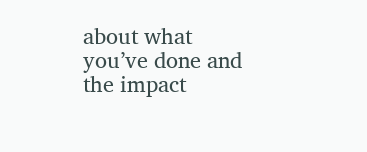about what you’ve done and the impact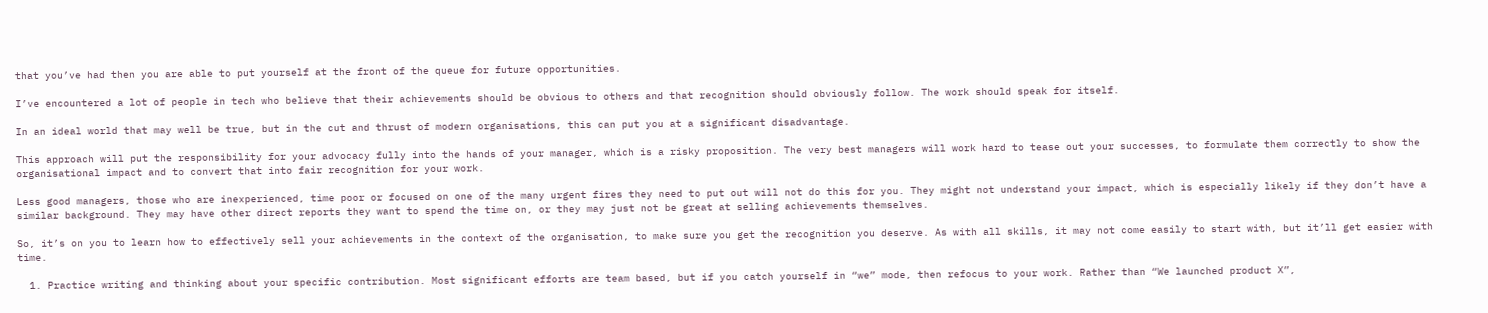that you’ve had then you are able to put yourself at the front of the queue for future opportunities.

I’ve encountered a lot of people in tech who believe that their achievements should be obvious to others and that recognition should obviously follow. The work should speak for itself.

In an ideal world that may well be true, but in the cut and thrust of modern organisations, this can put you at a significant disadvantage.

This approach will put the responsibility for your advocacy fully into the hands of your manager, which is a risky proposition. The very best managers will work hard to tease out your successes, to formulate them correctly to show the organisational impact and to convert that into fair recognition for your work.

Less good managers, those who are inexperienced, time poor or focused on one of the many urgent fires they need to put out will not do this for you. They might not understand your impact, which is especially likely if they don’t have a similar background. They may have other direct reports they want to spend the time on, or they may just not be great at selling achievements themselves.

So, it’s on you to learn how to effectively sell your achievements in the context of the organisation, to make sure you get the recognition you deserve. As with all skills, it may not come easily to start with, but it’ll get easier with time.

  1. Practice writing and thinking about your specific contribution. Most significant efforts are team based, but if you catch yourself in “we” mode, then refocus to your work. Rather than “We launched product X”,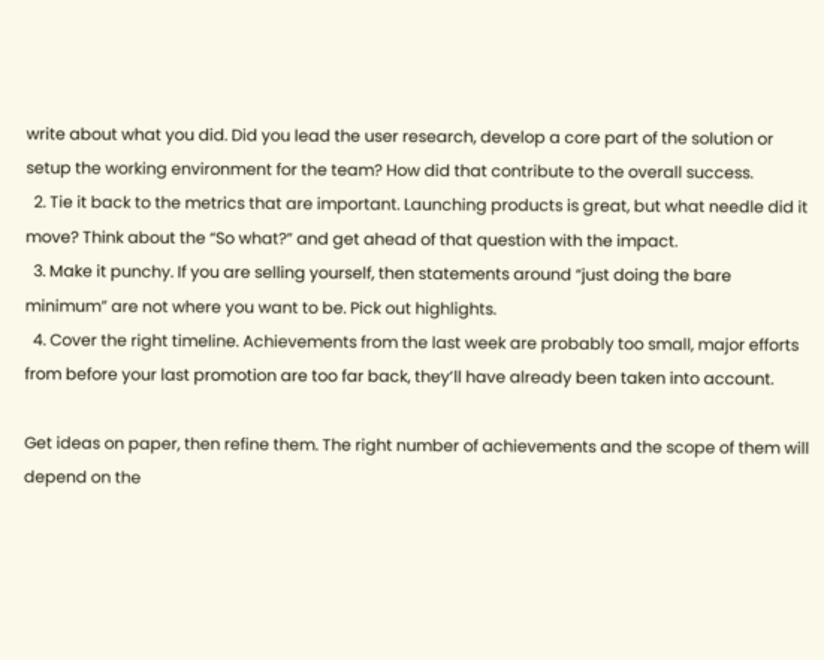write about what you did. Did you lead the user research, develop a core part of the solution or setup the working environment for the team? How did that contribute to the overall success.
  2. Tie it back to the metrics that are important. Launching products is great, but what needle did it move? Think about the “So what?” and get ahead of that question with the impact.
  3. Make it punchy. If you are selling yourself, then statements around “just doing the bare minimum” are not where you want to be. Pick out highlights.
  4. Cover the right timeline. Achievements from the last week are probably too small, major efforts from before your last promotion are too far back, they’ll have already been taken into account.

Get ideas on paper, then refine them. The right number of achievements and the scope of them will depend on the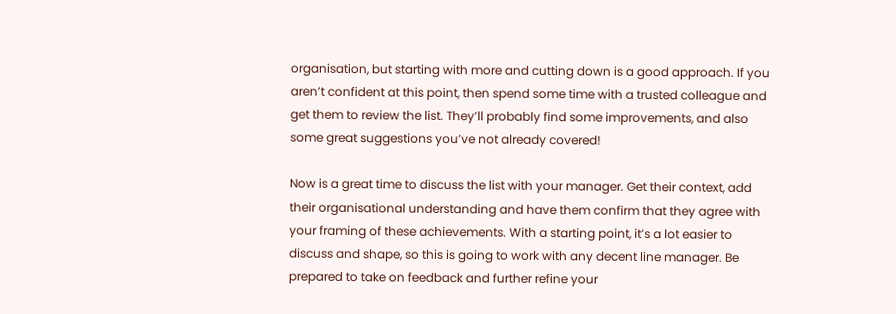organisation, but starting with more and cutting down is a good approach. If you aren’t confident at this point, then spend some time with a trusted colleague and get them to review the list. They’ll probably find some improvements, and also some great suggestions you’ve not already covered!

Now is a great time to discuss the list with your manager. Get their context, add their organisational understanding and have them confirm that they agree with your framing of these achievements. With a starting point, it’s a lot easier to discuss and shape, so this is going to work with any decent line manager. Be prepared to take on feedback and further refine your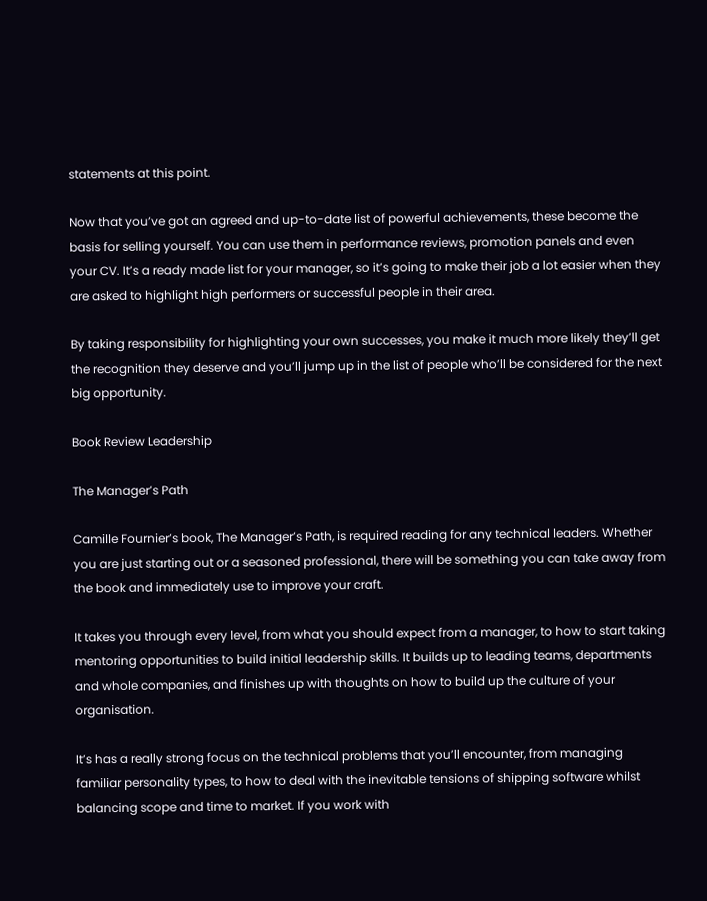statements at this point.

Now that you’ve got an agreed and up-to-date list of powerful achievements, these become the basis for selling yourself. You can use them in performance reviews, promotion panels and even your CV. It’s a ready made list for your manager, so it’s going to make their job a lot easier when they are asked to highlight high performers or successful people in their area.

By taking responsibility for highlighting your own successes, you make it much more likely they’ll get the recognition they deserve and you’ll jump up in the list of people who’ll be considered for the next big opportunity.

Book Review Leadership

The Manager’s Path

Camille Fournier’s book, The Manager’s Path, is required reading for any technical leaders. Whether you are just starting out or a seasoned professional, there will be something you can take away from the book and immediately use to improve your craft.

It takes you through every level, from what you should expect from a manager, to how to start taking mentoring opportunities to build initial leadership skills. It builds up to leading teams, departments and whole companies, and finishes up with thoughts on how to build up the culture of your organisation.

It’s has a really strong focus on the technical problems that you’ll encounter, from managing familiar personality types, to how to deal with the inevitable tensions of shipping software whilst balancing scope and time to market. If you work with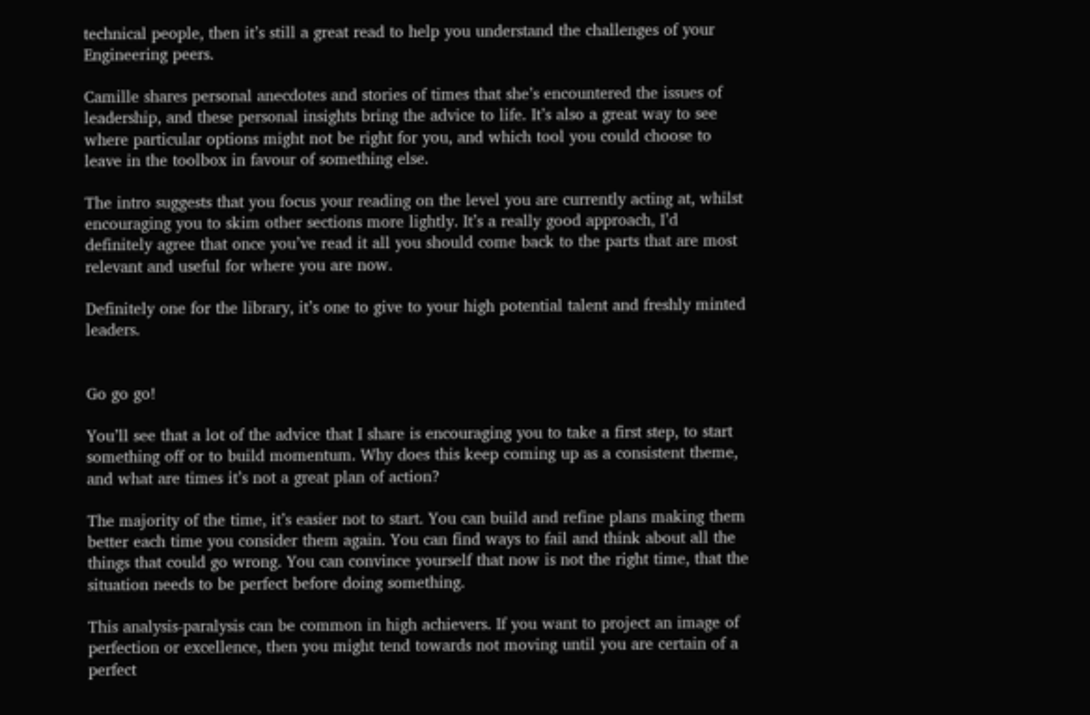technical people, then it’s still a great read to help you understand the challenges of your Engineering peers.

Camille shares personal anecdotes and stories of times that she’s encountered the issues of leadership, and these personal insights bring the advice to life. It’s also a great way to see where particular options might not be right for you, and which tool you could choose to leave in the toolbox in favour of something else.

The intro suggests that you focus your reading on the level you are currently acting at, whilst encouraging you to skim other sections more lightly. It’s a really good approach, I’d definitely agree that once you’ve read it all you should come back to the parts that are most relevant and useful for where you are now.

Definitely one for the library, it’s one to give to your high potential talent and freshly minted leaders.


Go go go!

You’ll see that a lot of the advice that I share is encouraging you to take a first step, to start something off or to build momentum. Why does this keep coming up as a consistent theme, and what are times it’s not a great plan of action?

The majority of the time, it’s easier not to start. You can build and refine plans making them better each time you consider them again. You can find ways to fail and think about all the things that could go wrong. You can convince yourself that now is not the right time, that the situation needs to be perfect before doing something.

This analysis-paralysis can be common in high achievers. If you want to project an image of perfection or excellence, then you might tend towards not moving until you are certain of a perfect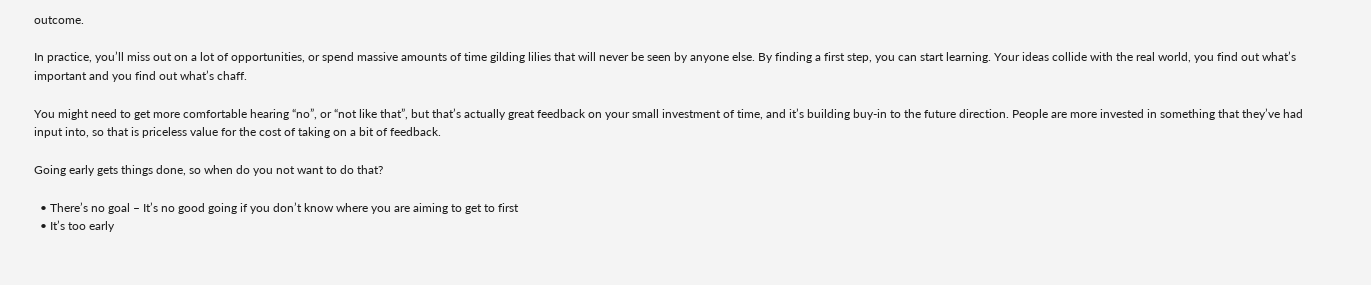outcome.

In practice, you’ll miss out on a lot of opportunities, or spend massive amounts of time gilding lilies that will never be seen by anyone else. By finding a first step, you can start learning. Your ideas collide with the real world, you find out what’s important and you find out what’s chaff.

You might need to get more comfortable hearing “no”, or “not like that”, but that’s actually great feedback on your small investment of time, and it’s building buy-in to the future direction. People are more invested in something that they’ve had input into, so that is priceless value for the cost of taking on a bit of feedback.

Going early gets things done, so when do you not want to do that?

  • There’s no goal – It’s no good going if you don’t know where you are aiming to get to first
  • It’s too early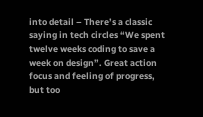into detail – There’s a classic saying in tech circles “We spent twelve weeks coding to save a week on design”. Great action focus and feeling of progress, but too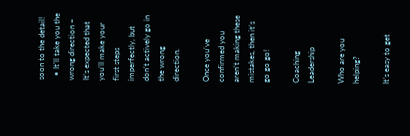soon to the detail!
  • It’ll take you the wrong direction – It’s expected that you’ll make your first steps imperfectly, but don’t actively go in the wrong direction.

Once you’ve confirmed you aren’t making these mistakes, then it’s go go go!

Coaching Leadership

Who are you helping?

It’s easy to get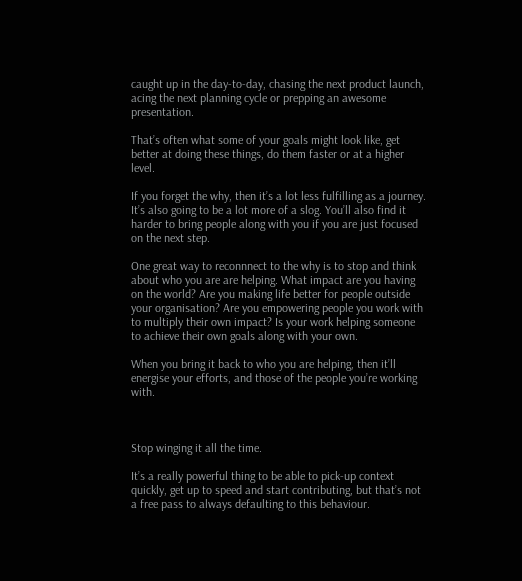caught up in the day-to-day, chasing the next product launch, acing the next planning cycle or prepping an awesome presentation.

That’s often what some of your goals might look like, get better at doing these things, do them faster or at a higher level.

If you forget the why, then it’s a lot less fulfilling as a journey. It’s also going to be a lot more of a slog. You’ll also find it harder to bring people along with you if you are just focused on the next step.

One great way to reconnnect to the why is to stop and think about who you are are helping. What impact are you having on the world? Are you making life better for people outside your organisation? Are you empowering people you work with to multiply their own impact? Is your work helping someone to achieve their own goals along with your own.

When you bring it back to who you are helping, then it’ll energise your efforts, and those of the people you’re working with.



Stop winging it all the time.

It’s a really powerful thing to be able to pick-up context quickly, get up to speed and start contributing, but that’s not a free pass to always defaulting to this behaviour.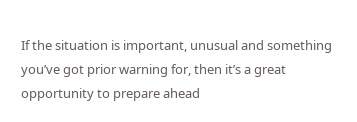If the situation is important, unusual and something you’ve got prior warning for, then it’s a great opportunity to prepare ahead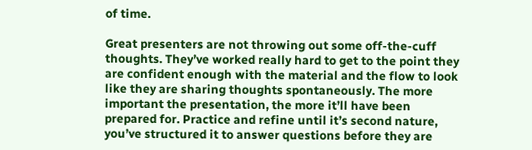of time.

Great presenters are not throwing out some off-the-cuff thoughts. They’ve worked really hard to get to the point they are confident enough with the material and the flow to look like they are sharing thoughts spontaneously. The more important the presentation, the more it’ll have been prepared for. Practice and refine until it’s second nature, you’ve structured it to answer questions before they are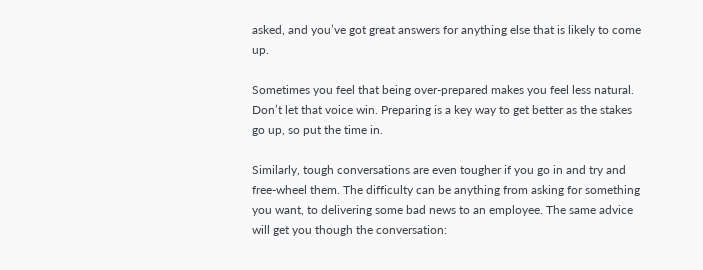asked, and you’ve got great answers for anything else that is likely to come up.

Sometimes you feel that being over-prepared makes you feel less natural. Don’t let that voice win. Preparing is a key way to get better as the stakes go up, so put the time in.

Similarly, tough conversations are even tougher if you go in and try and free-wheel them. The difficulty can be anything from asking for something you want, to delivering some bad news to an employee. The same advice will get you though the conversation: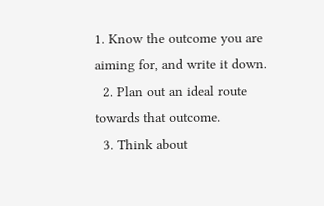1. Know the outcome you are aiming for, and write it down.
  2. Plan out an ideal route towards that outcome.
  3. Think about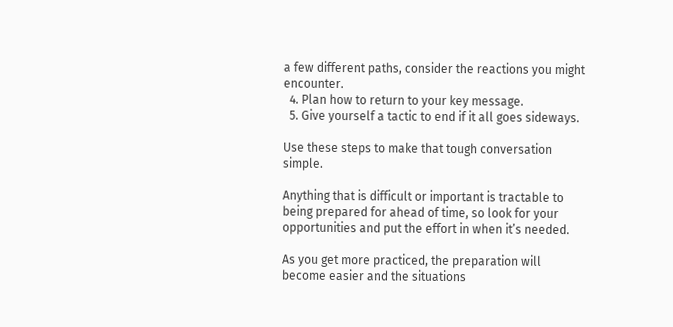a few different paths, consider the reactions you might encounter.
  4. Plan how to return to your key message.
  5. Give yourself a tactic to end if it all goes sideways.

Use these steps to make that tough conversation simple.

Anything that is difficult or important is tractable to being prepared for ahead of time, so look for your opportunities and put the effort in when it’s needed.

As you get more practiced, the preparation will become easier and the situations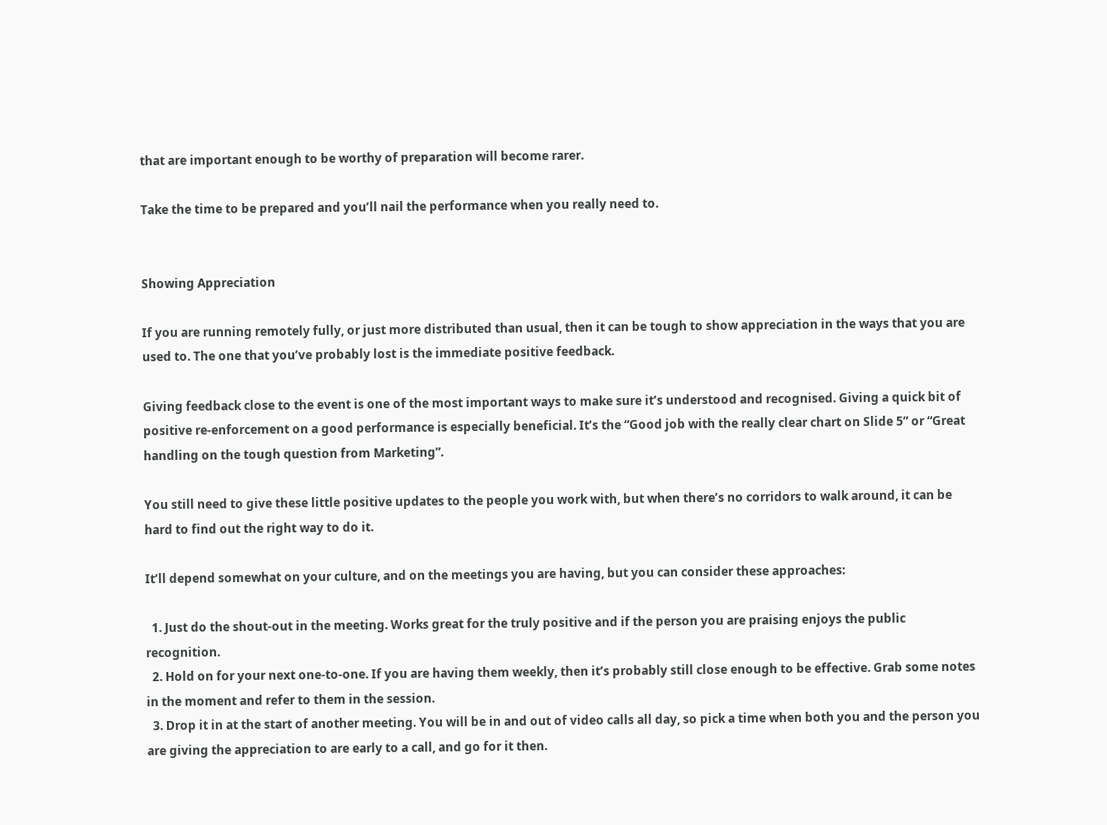that are important enough to be worthy of preparation will become rarer.

Take the time to be prepared and you’ll nail the performance when you really need to.


Showing Appreciation

If you are running remotely fully, or just more distributed than usual, then it can be tough to show appreciation in the ways that you are used to. The one that you’ve probably lost is the immediate positive feedback.

Giving feedback close to the event is one of the most important ways to make sure it’s understood and recognised. Giving a quick bit of positive re-enforcement on a good performance is especially beneficial. It’s the “Good job with the really clear chart on Slide 5” or “Great handling on the tough question from Marketing”.

You still need to give these little positive updates to the people you work with, but when there’s no corridors to walk around, it can be hard to find out the right way to do it.

It’ll depend somewhat on your culture, and on the meetings you are having, but you can consider these approaches:

  1. Just do the shout-out in the meeting. Works great for the truly positive and if the person you are praising enjoys the public recognition.
  2. Hold on for your next one-to-one. If you are having them weekly, then it’s probably still close enough to be effective. Grab some notes in the moment and refer to them in the session.
  3. Drop it in at the start of another meeting. You will be in and out of video calls all day, so pick a time when both you and the person you are giving the appreciation to are early to a call, and go for it then.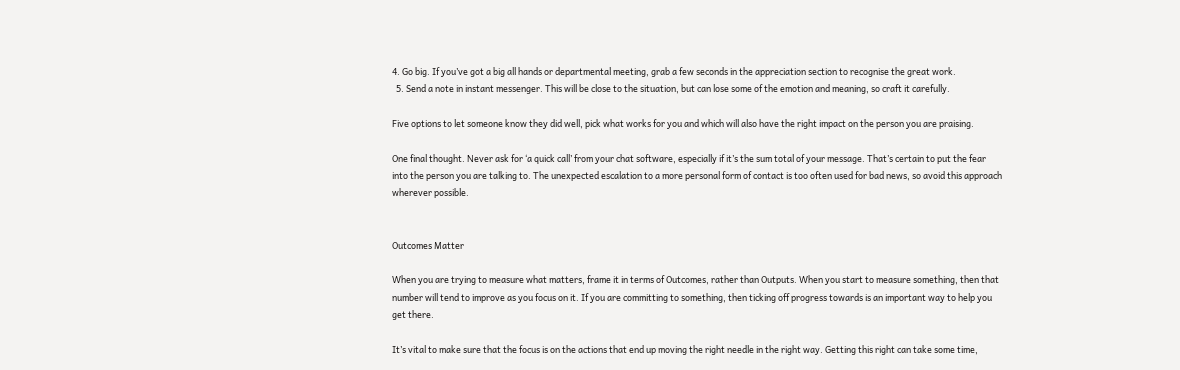4. Go big. If you’ve got a big all hands or departmental meeting, grab a few seconds in the appreciation section to recognise the great work.
  5. Send a note in instant messenger. This will be close to the situation, but can lose some of the emotion and meaning, so craft it carefully.

Five options to let someone know they did well, pick what works for you and which will also have the right impact on the person you are praising.

One final thought. Never ask for ‘a quick call’ from your chat software, especially if it’s the sum total of your message. That’s certain to put the fear into the person you are talking to. The unexpected escalation to a more personal form of contact is too often used for bad news, so avoid this approach wherever possible.


Outcomes Matter

When you are trying to measure what matters, frame it in terms of Outcomes, rather than Outputs. When you start to measure something, then that number will tend to improve as you focus on it. If you are committing to something, then ticking off progress towards is an important way to help you get there.

It’s vital to make sure that the focus is on the actions that end up moving the right needle in the right way. Getting this right can take some time,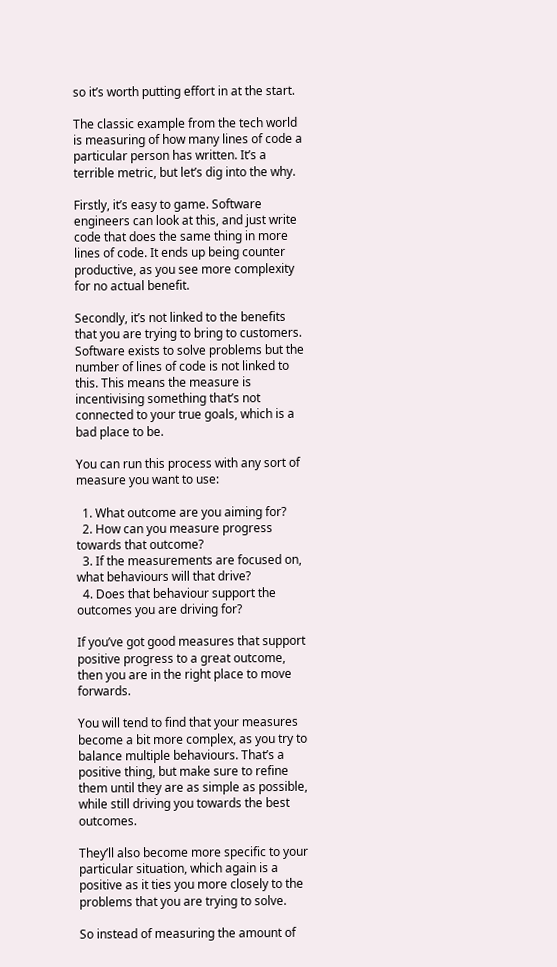so it’s worth putting effort in at the start.

The classic example from the tech world is measuring of how many lines of code a particular person has written. It’s a terrible metric, but let’s dig into the why.

Firstly, it’s easy to game. Software engineers can look at this, and just write code that does the same thing in more lines of code. It ends up being counter productive, as you see more complexity for no actual benefit.

Secondly, it’s not linked to the benefits that you are trying to bring to customers. Software exists to solve problems but the number of lines of code is not linked to this. This means the measure is incentivising something that’s not connected to your true goals, which is a bad place to be.

You can run this process with any sort of measure you want to use:

  1. What outcome are you aiming for?
  2. How can you measure progress towards that outcome?
  3. If the measurements are focused on, what behaviours will that drive?
  4. Does that behaviour support the outcomes you are driving for?

If you’ve got good measures that support positive progress to a great outcome, then you are in the right place to move forwards.

You will tend to find that your measures become a bit more complex, as you try to balance multiple behaviours. That’s a positive thing, but make sure to refine them until they are as simple as possible, while still driving you towards the best outcomes.

They’ll also become more specific to your particular situation, which again is a positive as it ties you more closely to the problems that you are trying to solve.

So instead of measuring the amount of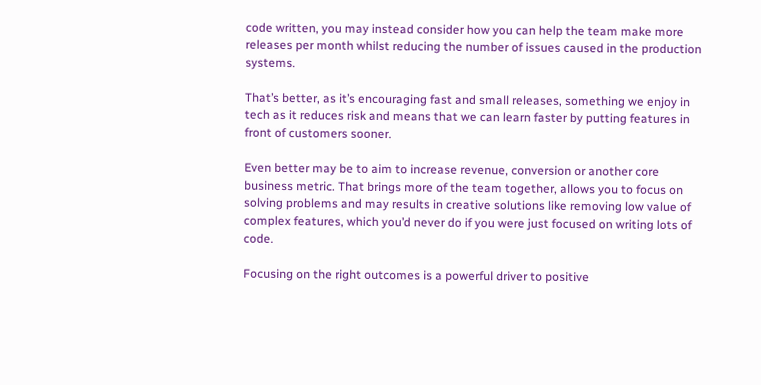code written, you may instead consider how you can help the team make more releases per month whilst reducing the number of issues caused in the production systems.

That’s better, as it’s encouraging fast and small releases, something we enjoy in tech as it reduces risk and means that we can learn faster by putting features in front of customers sooner.

Even better may be to aim to increase revenue, conversion or another core business metric. That brings more of the team together, allows you to focus on solving problems and may results in creative solutions like removing low value of complex features, which you’d never do if you were just focused on writing lots of code.

Focusing on the right outcomes is a powerful driver to positive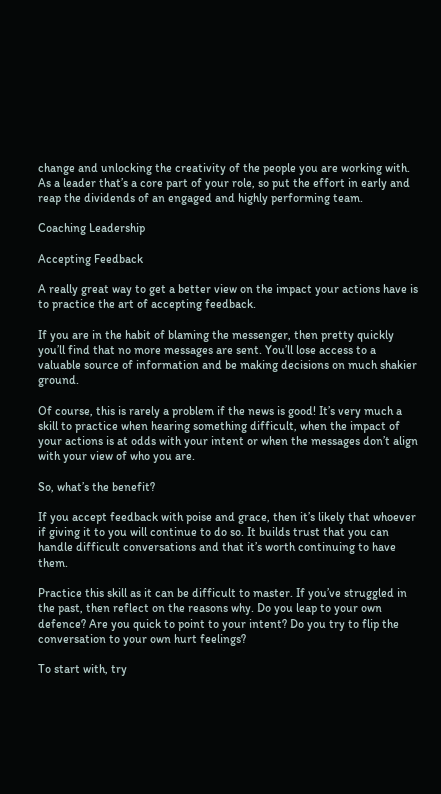change and unlocking the creativity of the people you are working with. As a leader that’s a core part of your role, so put the effort in early and reap the dividends of an engaged and highly performing team.

Coaching Leadership

Accepting Feedback

A really great way to get a better view on the impact your actions have is to practice the art of accepting feedback.

If you are in the habit of blaming the messenger, then pretty quickly you’ll find that no more messages are sent. You’ll lose access to a valuable source of information and be making decisions on much shakier ground.

Of course, this is rarely a problem if the news is good! It’s very much a skill to practice when hearing something difficult, when the impact of your actions is at odds with your intent or when the messages don’t align with your view of who you are.

So, what’s the benefit?

If you accept feedback with poise and grace, then it’s likely that whoever if giving it to you will continue to do so. It builds trust that you can handle difficult conversations and that it’s worth continuing to have them.

Practice this skill as it can be difficult to master. If you’ve struggled in the past, then reflect on the reasons why. Do you leap to your own defence? Are you quick to point to your intent? Do you try to flip the conversation to your own hurt feelings?

To start with, try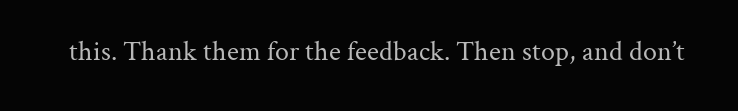this. Thank them for the feedback. Then stop, and don’t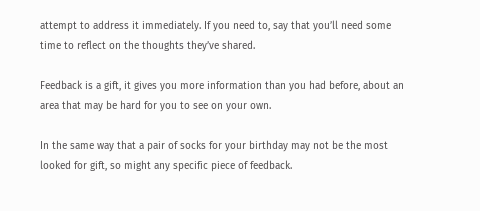attempt to address it immediately. If you need to, say that you’ll need some time to reflect on the thoughts they’ve shared.

Feedback is a gift, it gives you more information than you had before, about an area that may be hard for you to see on your own.

In the same way that a pair of socks for your birthday may not be the most looked for gift, so might any specific piece of feedback.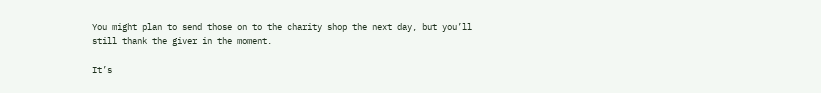You might plan to send those on to the charity shop the next day, but you’ll still thank the giver in the moment.

It’s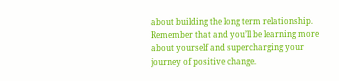about building the long term relationship. Remember that and you’ll be learning more about yourself and supercharging your journey of positive change.